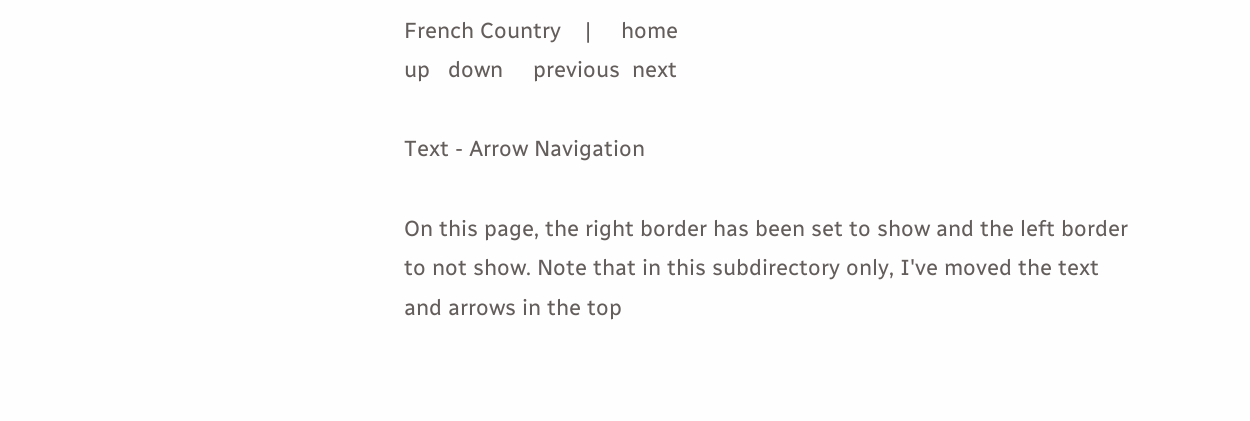French Country    |     home
up   down     previous  next

Text - Arrow Navigation

On this page, the right border has been set to show and the left border to not show. Note that in this subdirectory only, I've moved the text and arrows in the top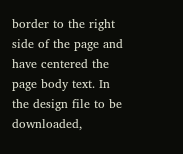border to the right side of the page and have centered the page body text. In the design file to be downloaded,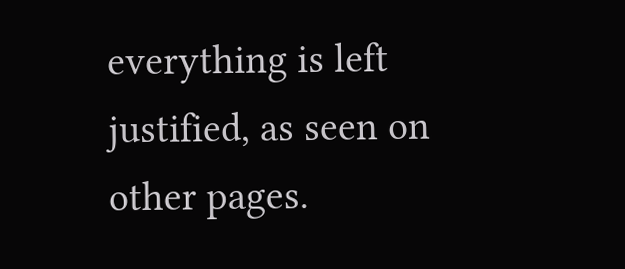everything is left justified, as seen on other pages.